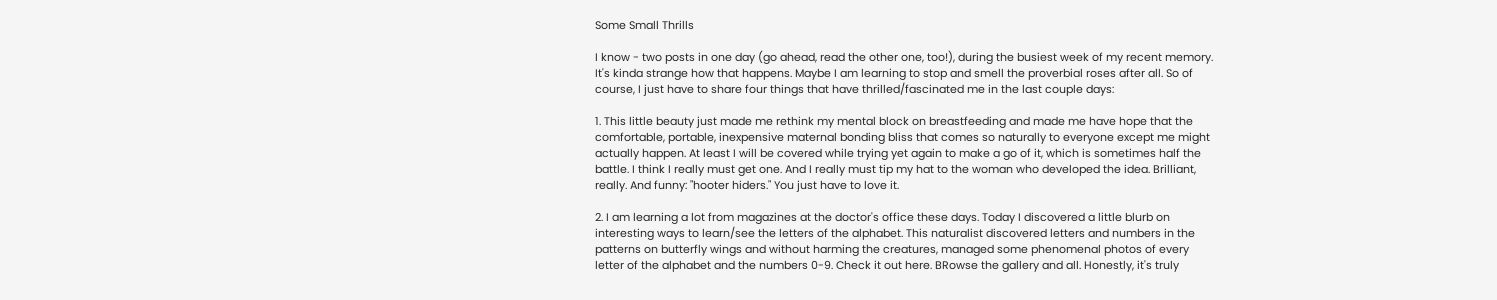Some Small Thrills

I know - two posts in one day (go ahead, read the other one, too!), during the busiest week of my recent memory. It's kinda strange how that happens. Maybe I am learning to stop and smell the proverbial roses after all. So of course, I just have to share four things that have thrilled/fascinated me in the last couple days:

1. This little beauty just made me rethink my mental block on breastfeeding and made me have hope that the comfortable, portable, inexpensive maternal bonding bliss that comes so naturally to everyone except me might actually happen. At least I will be covered while trying yet again to make a go of it, which is sometimes half the battle. I think I really must get one. And I really must tip my hat to the woman who developed the idea. Brilliant, really. And funny: "hooter hiders." You just have to love it.

2. I am learning a lot from magazines at the doctor's office these days. Today I discovered a little blurb on interesting ways to learn/see the letters of the alphabet. This naturalist discovered letters and numbers in the patterns on butterfly wings and without harming the creatures, managed some phenomenal photos of every letter of the alphabet and the numbers 0-9. Check it out here. BRowse the gallery and all. Honestly, it's truly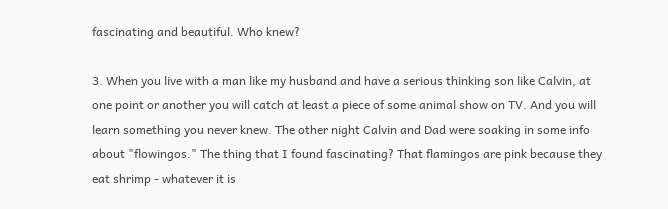fascinating and beautiful. Who knew?

3. When you live with a man like my husband and have a serious thinking son like Calvin, at one point or another you will catch at least a piece of some animal show on TV. And you will learn something you never knew. The other night Calvin and Dad were soaking in some info about "flowingos." The thing that I found fascinating? That flamingos are pink because they eat shrimp - whatever it is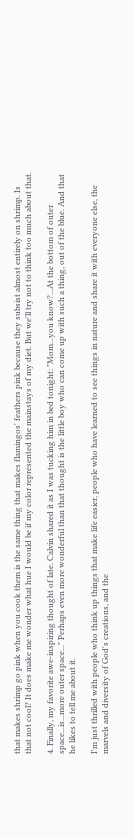that makes shrimp go pink when you cook them is the same thing that makes flamingos' feathers pink because they subsist almost entirely on shrimp. Is that not cool? It does make me wonder what hue I would be if my color represented the mainstays of my diet. But we'll try not to think too much about that.

4. Finally, my favorite awe-inspiring thought of late. Calvin shared it as I was tucking him in bed tonight: "Mom...you know?...At the bottom of outer space...is...more outer space..." Perhaps even more wonderful than that thought is the little boy who can come up with such a thing, out of the blue. And that he likes to tell me about it.

I'm just thrilled with people who think up things that make life easier, people who have learned to see things in nature and share it with everyone else, the marvels and diversity of God's creations, and the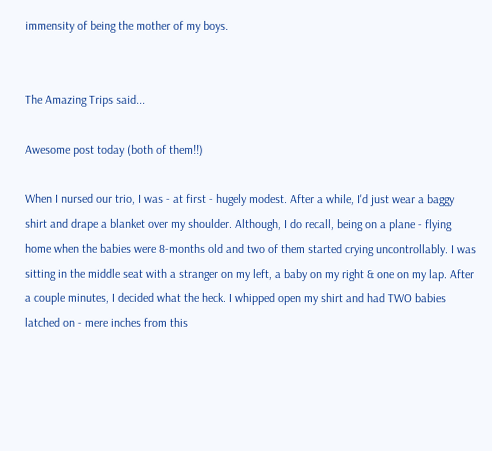immensity of being the mother of my boys.


The Amazing Trips said...

Awesome post today (both of them!!)

When I nursed our trio, I was - at first - hugely modest. After a while, I'd just wear a baggy shirt and drape a blanket over my shoulder. Although, I do recall, being on a plane - flying home when the babies were 8-months old and two of them started crying uncontrollably. I was sitting in the middle seat with a stranger on my left, a baby on my right & one on my lap. After a couple minutes, I decided what the heck. I whipped open my shirt and had TWO babies latched on - mere inches from this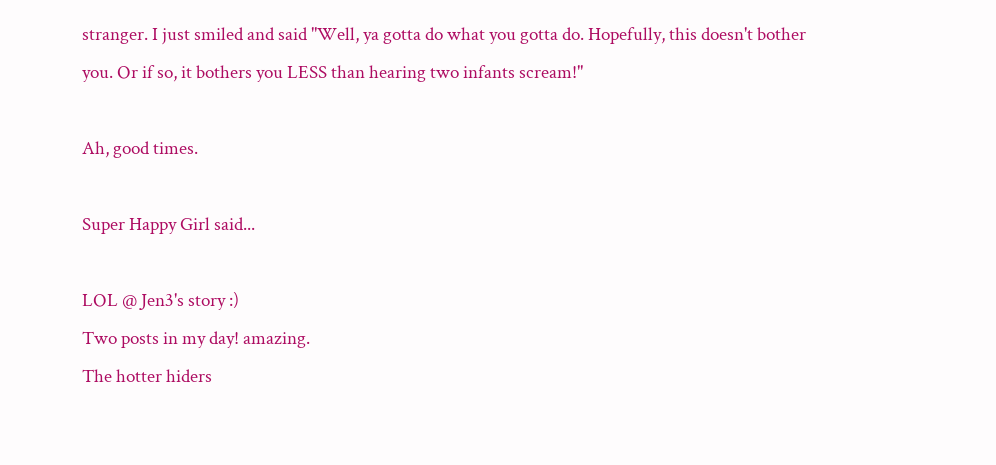stranger. I just smiled and said "Well, ya gotta do what you gotta do. Hopefully, this doesn't bother you. Or if so, it bothers you LESS than hearing two infants scream!"

Ah, good times.

Super Happy Girl said...

LOL @ Jen3's story :)
Two posts in my day! amazing.
The hotter hiders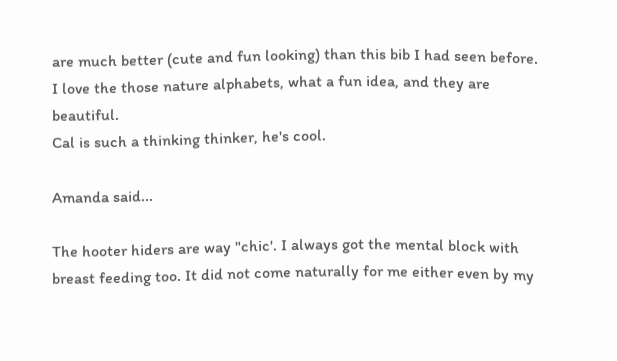are much better (cute and fun looking) than this bib I had seen before.
I love the those nature alphabets, what a fun idea, and they are beautiful.
Cal is such a thinking thinker, he's cool.

Amanda said...

The hooter hiders are way "chic'. I always got the mental block with breast feeding too. It did not come naturally for me either even by my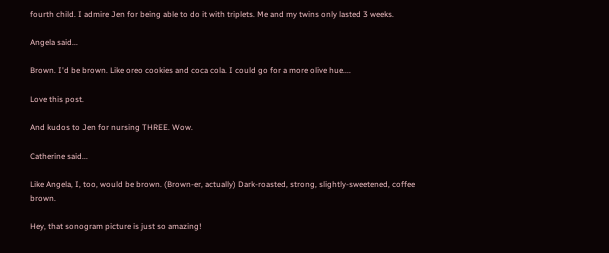fourth child. I admire Jen for being able to do it with triplets. Me and my twins only lasted 3 weeks.

Angela said...

Brown. I'd be brown. Like oreo cookies and coca cola. I could go for a more olive hue....

Love this post.

And kudos to Jen for nursing THREE. Wow.

Catherine said...

Like Angela, I, too, would be brown. (Brown-er, actually) Dark-roasted, strong, slightly-sweetened, coffee brown.

Hey, that sonogram picture is just so amazing!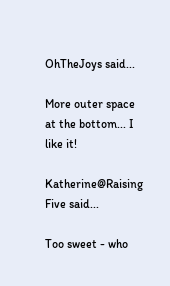OhTheJoys said...

More outer space at the bottom... I like it!

Katherine@Raising Five said...

Too sweet - who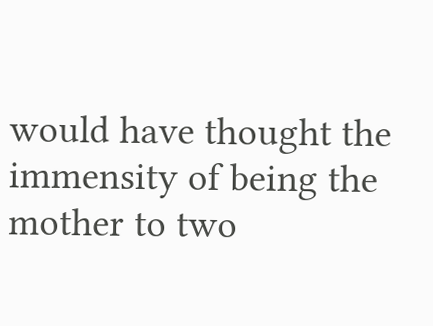would have thought the immensity of being the mother to two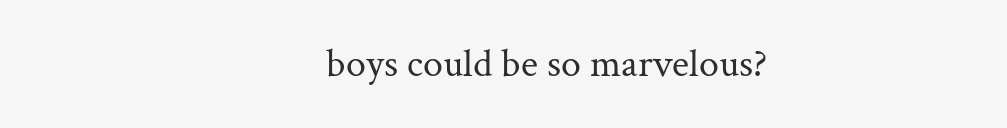boys could be so marvelous?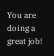You are doing a great job!